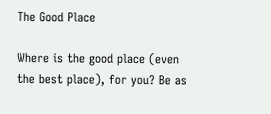The Good Place

Where is the good place (even the best place), for you? Be as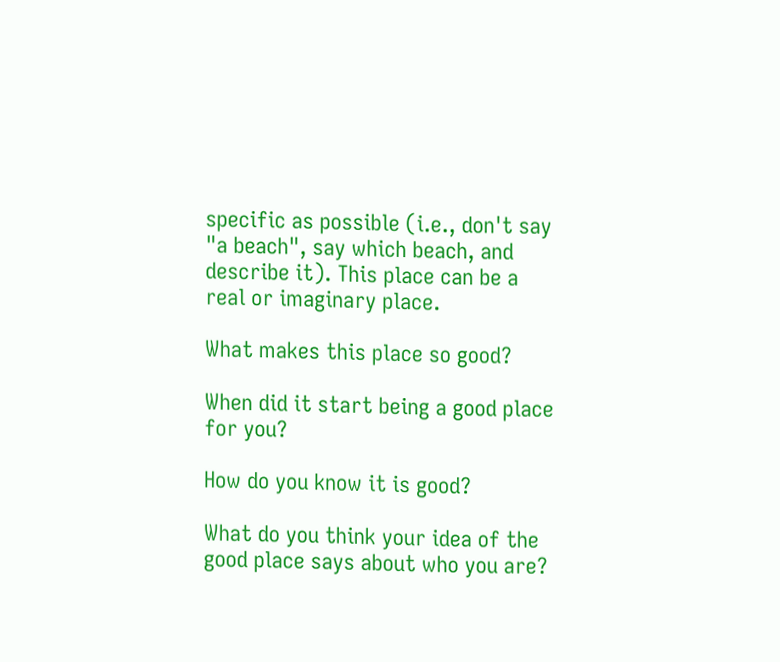specific as possible (i.e., don't say "a beach", say which beach, and describe it). This place can be a real or imaginary place.

What makes this place so good?

When did it start being a good place for you?

How do you know it is good?

What do you think your idea of the good place says about who you are?